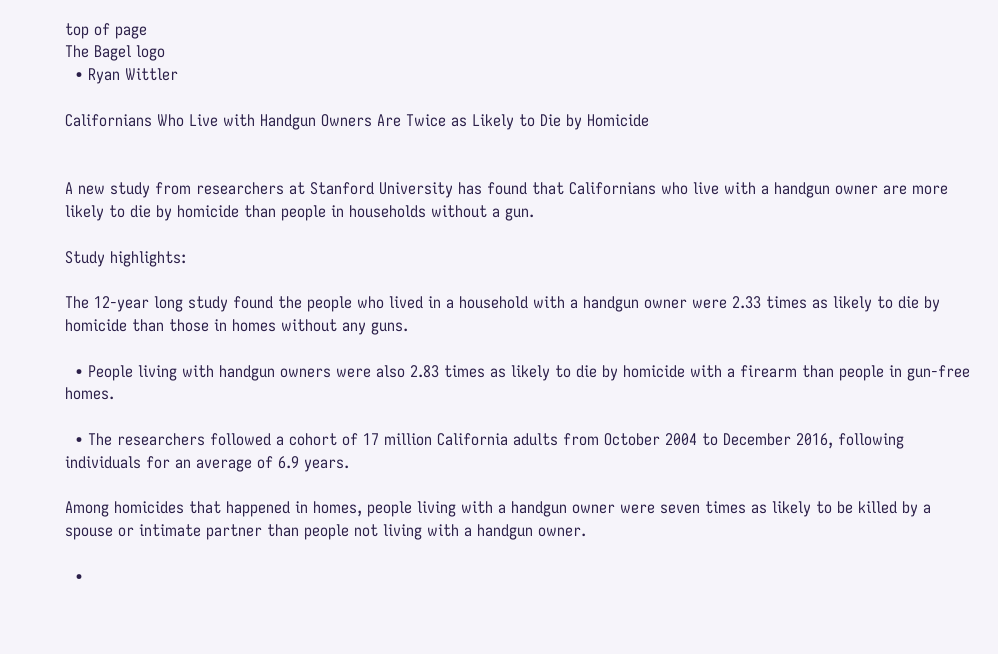top of page
The Bagel logo
  • Ryan Wittler

Californians Who Live with Handgun Owners Are Twice as Likely to Die by Homicide


A new study from researchers at Stanford University has found that Californians who live with a handgun owner are more likely to die by homicide than people in households without a gun.

Study highlights:

The 12-year long study found the people who lived in a household with a handgun owner were 2.33 times as likely to die by homicide than those in homes without any guns.

  • People living with handgun owners were also 2.83 times as likely to die by homicide with a firearm than people in gun-free homes.

  • The researchers followed a cohort of 17 million California adults from October 2004 to December 2016, following individuals for an average of 6.9 years.

Among homicides that happened in homes, people living with a handgun owner were seven times as likely to be killed by a spouse or intimate partner than people not living with a handgun owner.

  •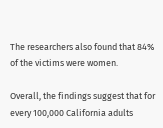The researchers also found that 84% of the victims were women.

Overall, the findings suggest that for every 100,000 California adults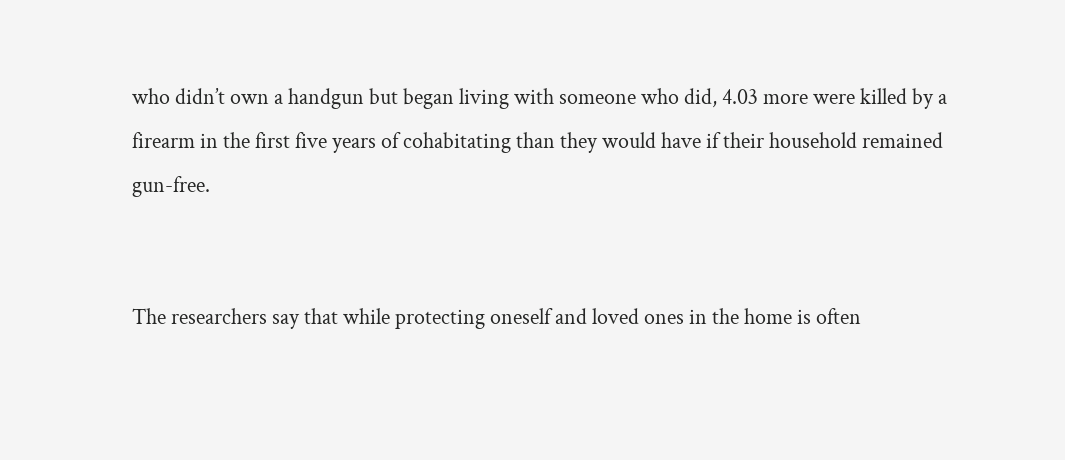who didn’t own a handgun but began living with someone who did, 4.03 more were killed by a firearm in the first five years of cohabitating than they would have if their household remained gun-free.


The researchers say that while protecting oneself and loved ones in the home is often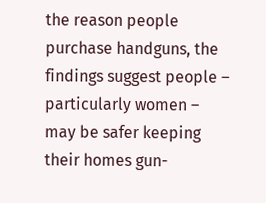the reason people purchase handguns, the findings suggest people – particularly women – may be safer keeping their homes gun-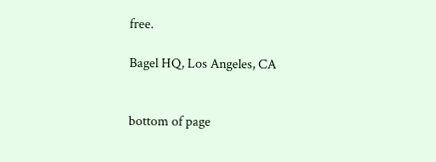free.

Bagel HQ, Los Angeles, CA


bottom of page